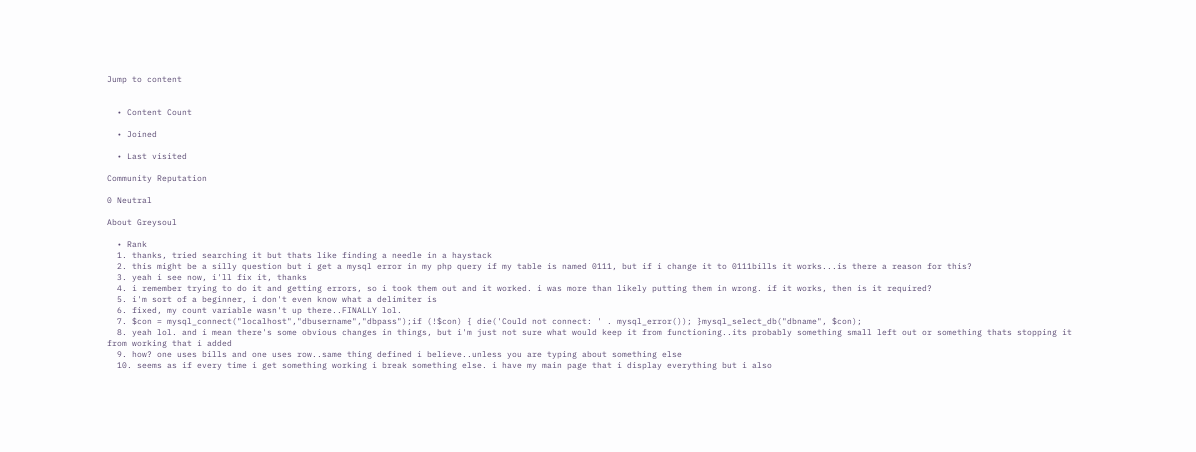Jump to content


  • Content Count

  • Joined

  • Last visited

Community Reputation

0 Neutral

About Greysoul

  • Rank
  1. thanks, tried searching it but thats like finding a needle in a haystack
  2. this might be a silly question but i get a mysql error in my php query if my table is named 0111, but if i change it to 0111bills it works...is there a reason for this?
  3. yeah i see now, i'll fix it, thanks
  4. i remember trying to do it and getting errors, so i took them out and it worked. i was more than likely putting them in wrong. if it works, then is it required?
  5. i'm sort of a beginner, i don't even know what a delimiter is
  6. fixed, my count variable wasn't up there..FINALLY lol.
  7. $con = mysql_connect("localhost","dbusername","dbpass");if (!$con) { die('Could not connect: ' . mysql_error()); }mysql_select_db("dbname", $con);
  8. yeah lol. and i mean there's some obvious changes in things, but i'm just not sure what would keep it from functioning..its probably something small left out or something thats stopping it from working that i added
  9. how? one uses bills and one uses row..same thing defined i believe..unless you are typing about something else
  10. seems as if every time i get something working i break something else. i have my main page that i display everything but i also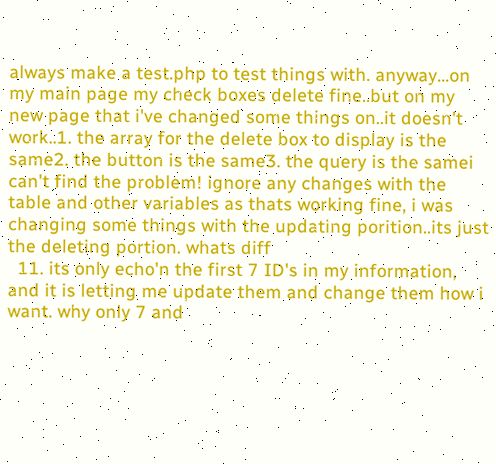always make a test.php to test things with. anyway...on my main page my check boxes delete fine..but on my new page that i've changed some things on..it doesn't work..1. the array for the delete box to display is the same2. the button is the same3. the query is the samei can't find the problem! ignore any changes with the table and other variables as thats working fine, i was changing some things with the updating porition..its just the deleting portion. whats diff
  11. its only echo'n the first 7 ID's in my information, and it is letting me update them and change them how i want. why only 7 and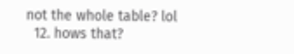not the whole table? lol
  12. hows that?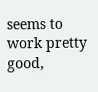seems to work pretty good,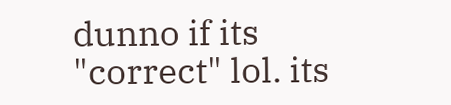dunno if its "correct" lol. its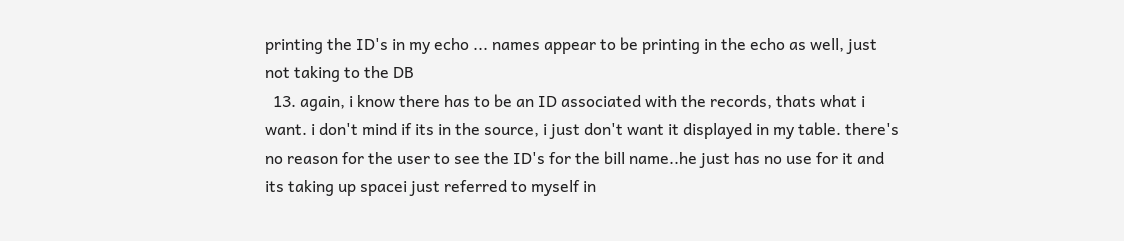printing the ID's in my echo ... names appear to be printing in the echo as well, just not taking to the DB
  13. again, i know there has to be an ID associated with the records, thats what i want. i don't mind if its in the source, i just don't want it displayed in my table. there's no reason for the user to see the ID's for the bill name..he just has no use for it and its taking up spacei just referred to myself in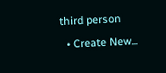third person
  • Create New...